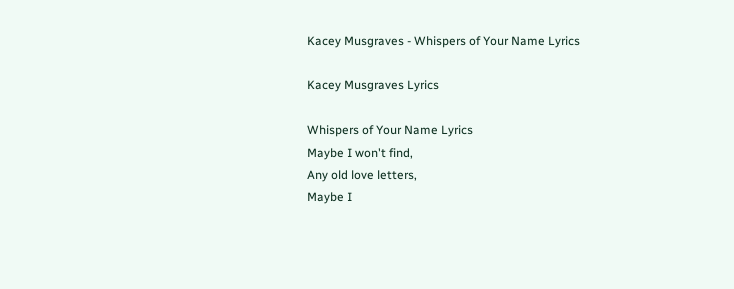Kacey Musgraves - Whispers of Your Name Lyrics

Kacey Musgraves Lyrics

Whispers of Your Name Lyrics
Maybe I won't find,
Any old love letters,
Maybe I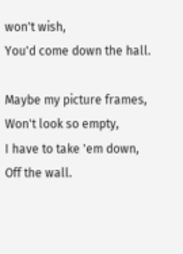won't wish,
You'd come down the hall.

Maybe my picture frames,
Won't look so empty,
I have to take 'em down,
Off the wall.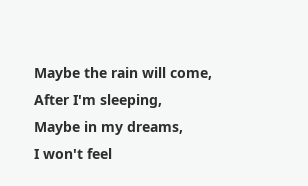Maybe the rain will come,
After I'm sleeping,
Maybe in my dreams,
I won't feel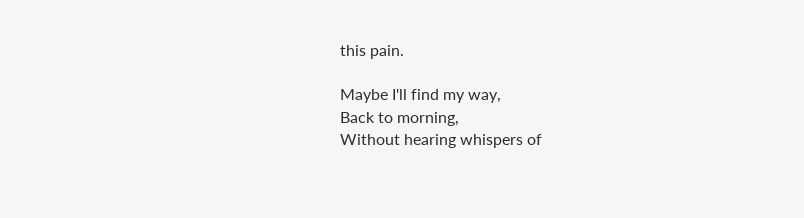this pain.

Maybe I'll find my way,
Back to morning,
Without hearing whispers of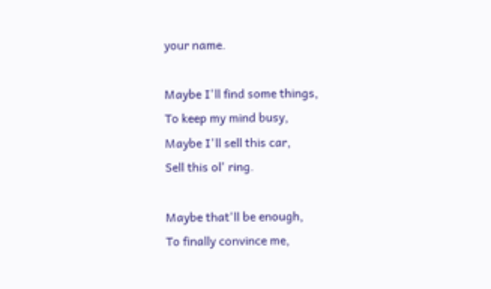your name.

Maybe I'll find some things,
To keep my mind busy,
Maybe I'll sell this car,
Sell this ol' ring.

Maybe that'll be enough,
To finally convince me,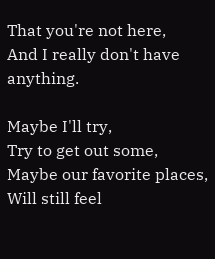That you're not here,
And I really don't have anything.

Maybe I'll try,
Try to get out some,
Maybe our favorite places,
Will still feel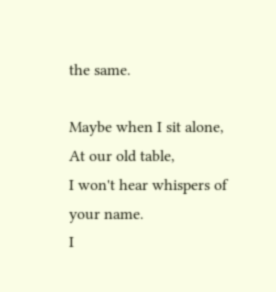the same.

Maybe when I sit alone,
At our old table,
I won't hear whispers of your name.
I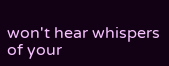won't hear whispers of your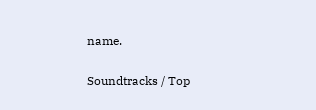name.

Soundtracks / Top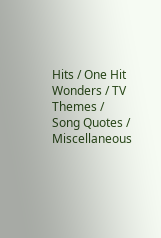Hits / One Hit Wonders / TV Themes / Song Quotes / Miscellaneous